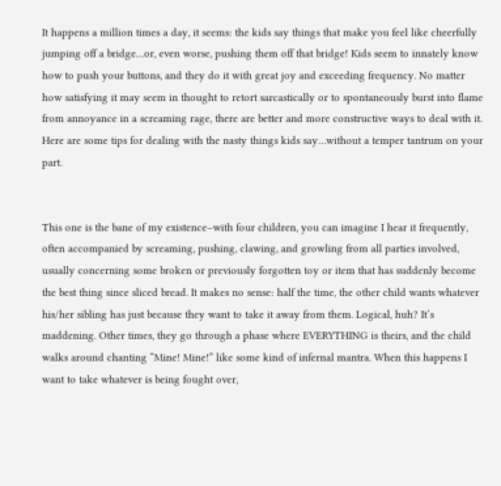It happens a million times a day, it seems: the kids say things that make you feel like cheerfully jumping off a bridge…or, even worse, pushing them off that bridge! Kids seem to innately know how to push your buttons, and they do it with great joy and exceeding frequency. No matter how satisfying it may seem in thought to retort sarcastically or to spontaneously burst into flame from annoyance in a screaming rage, there are better and more constructive ways to deal with it. Here are some tips for dealing with the nasty things kids say…without a temper tantrum on your part.


This one is the bane of my existence–with four children, you can imagine I hear it frequently, often accompanied by screaming, pushing, clawing, and growling from all parties involved, usually concerning some broken or previously forgotten toy or item that has suddenly become the best thing since sliced bread. It makes no sense: half the time, the other child wants whatever his/her sibling has just because they want to take it away from them. Logical, huh? It’s maddening. Other times, they go through a phase where EVERYTHING is theirs, and the child walks around chanting “Mine! Mine!” like some kind of infernal mantra. When this happens I want to take whatever is being fought over,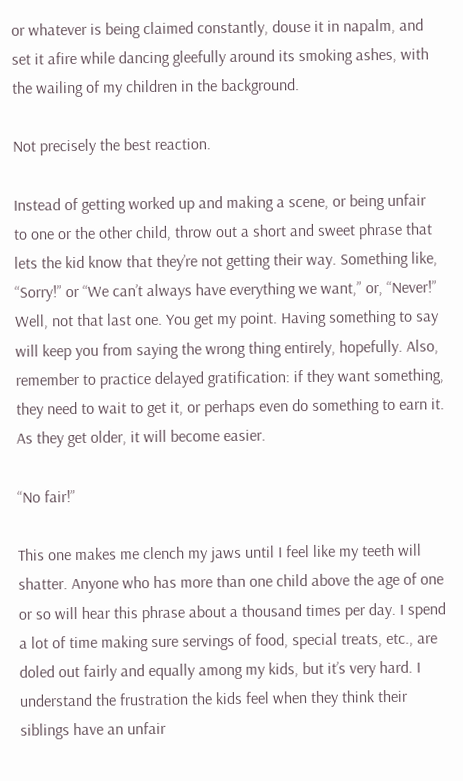or whatever is being claimed constantly, douse it in napalm, and set it afire while dancing gleefully around its smoking ashes, with the wailing of my children in the background.

Not precisely the best reaction.

Instead of getting worked up and making a scene, or being unfair to one or the other child, throw out a short and sweet phrase that lets the kid know that they’re not getting their way. Something like, “Sorry!” or “We can’t always have everything we want,” or, “Never!” Well, not that last one. You get my point. Having something to say will keep you from saying the wrong thing entirely, hopefully. Also, remember to practice delayed gratification: if they want something, they need to wait to get it, or perhaps even do something to earn it. As they get older, it will become easier.

“No fair!”

This one makes me clench my jaws until I feel like my teeth will shatter. Anyone who has more than one child above the age of one or so will hear this phrase about a thousand times per day. I spend a lot of time making sure servings of food, special treats, etc., are doled out fairly and equally among my kids, but it’s very hard. I understand the frustration the kids feel when they think their siblings have an unfair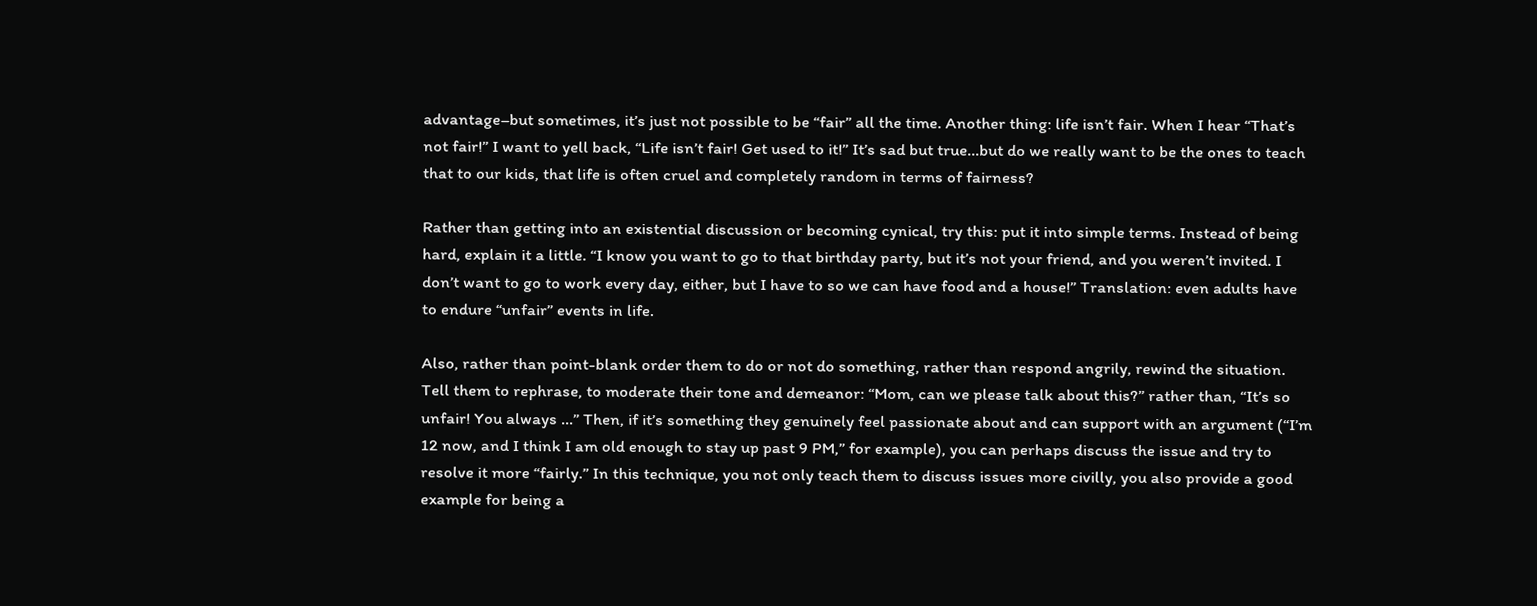advantage–but sometimes, it’s just not possible to be “fair” all the time. Another thing: life isn’t fair. When I hear “That’s not fair!” I want to yell back, “Life isn’t fair! Get used to it!” It’s sad but true…but do we really want to be the ones to teach that to our kids, that life is often cruel and completely random in terms of fairness?

Rather than getting into an existential discussion or becoming cynical, try this: put it into simple terms. Instead of being hard, explain it a little. “I know you want to go to that birthday party, but it’s not your friend, and you weren’t invited. I don’t want to go to work every day, either, but I have to so we can have food and a house!” Translation: even adults have to endure “unfair” events in life.

Also, rather than point-blank order them to do or not do something, rather than respond angrily, rewind the situation. Tell them to rephrase, to moderate their tone and demeanor: “Mom, can we please talk about this?” rather than, “It’s so unfair! You always …” Then, if it’s something they genuinely feel passionate about and can support with an argument (“I’m 12 now, and I think I am old enough to stay up past 9 PM,” for example), you can perhaps discuss the issue and try to resolve it more “fairly.” In this technique, you not only teach them to discuss issues more civilly, you also provide a good example for being a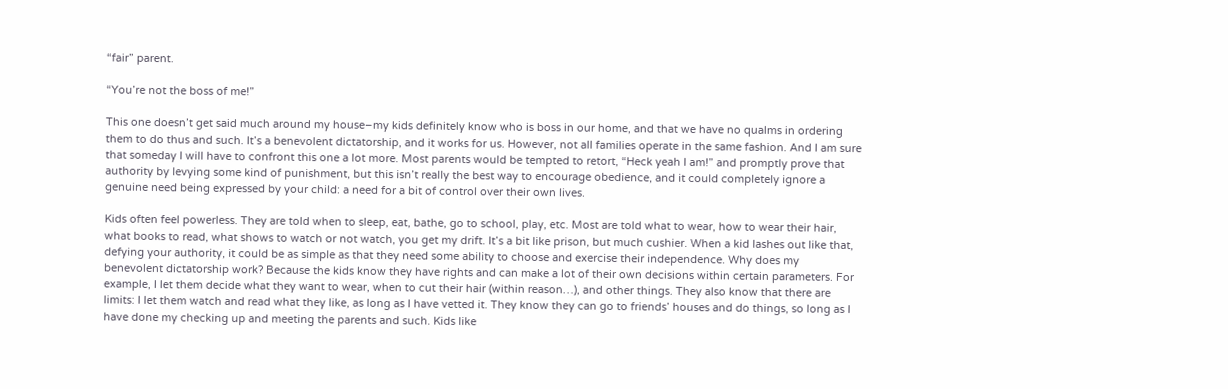“fair” parent.

“You’re not the boss of me!”

This one doesn’t get said much around my house–my kids definitely know who is boss in our home, and that we have no qualms in ordering them to do thus and such. It’s a benevolent dictatorship, and it works for us. However, not all families operate in the same fashion. And I am sure that someday I will have to confront this one a lot more. Most parents would be tempted to retort, “Heck yeah I am!” and promptly prove that authority by levying some kind of punishment, but this isn’t really the best way to encourage obedience, and it could completely ignore a genuine need being expressed by your child: a need for a bit of control over their own lives.

Kids often feel powerless. They are told when to sleep, eat, bathe, go to school, play, etc. Most are told what to wear, how to wear their hair, what books to read, what shows to watch or not watch, you get my drift. It’s a bit like prison, but much cushier. When a kid lashes out like that, defying your authority, it could be as simple as that they need some ability to choose and exercise their independence. Why does my benevolent dictatorship work? Because the kids know they have rights and can make a lot of their own decisions within certain parameters. For example, I let them decide what they want to wear, when to cut their hair (within reason…), and other things. They also know that there are limits: I let them watch and read what they like, as long as I have vetted it. They know they can go to friends’ houses and do things, so long as I have done my checking up and meeting the parents and such. Kids like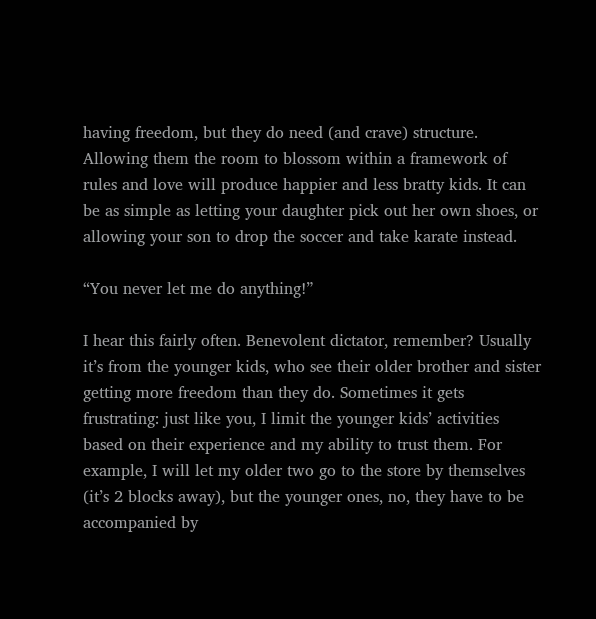having freedom, but they do need (and crave) structure. Allowing them the room to blossom within a framework of rules and love will produce happier and less bratty kids. It can be as simple as letting your daughter pick out her own shoes, or allowing your son to drop the soccer and take karate instead.

“You never let me do anything!”

I hear this fairly often. Benevolent dictator, remember? Usually it’s from the younger kids, who see their older brother and sister getting more freedom than they do. Sometimes it gets frustrating: just like you, I limit the younger kids’ activities based on their experience and my ability to trust them. For example, I will let my older two go to the store by themselves (it’s 2 blocks away), but the younger ones, no, they have to be accompanied by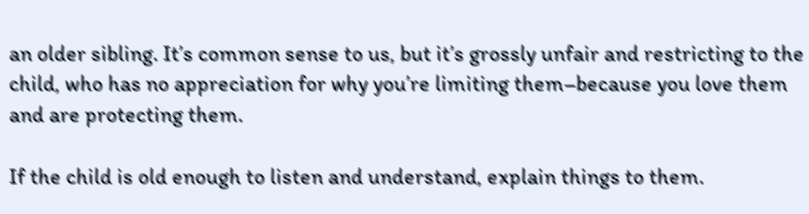an older sibling. It’s common sense to us, but it’s grossly unfair and restricting to the child, who has no appreciation for why you’re limiting them–because you love them and are protecting them.

If the child is old enough to listen and understand, explain things to them.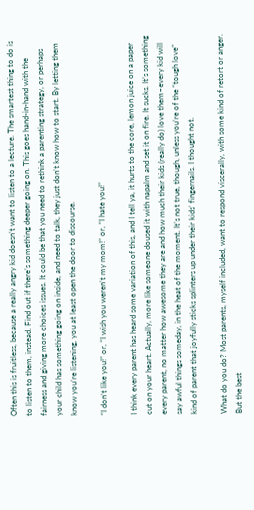Often this is fruitless, because a really angry kid doesn’t want to listen to a lecture. The smartest thing to do is to listen to them, instead. Find out if there’s something deeper going on. This goes hand-in-hand with the fairness and giving more choices issues. It could be that you need to rethink a parenting strategy, or perhaps your child has something going on inside, and need to talk, they just don’t know how to start. By letting them know you’re listening, you at least open the door to discourse.

“I don’t like you!” or, “I wish you weren’t my mom!” or, “I hate you!”

I think every parent has heard some variation of this, and I tell ya, it hurts to the core, lemon juice on a paper cut on your heart. Actually, more like someone doused it with napalm and set it on fire. It sucks. It’s something every parent, no matter how awesome they are and how much their kids (really do) love them–every kid will say awful things someday, in the heat of the moment. It’s not true, though, unless you’re of the “tough love” kind of parent that joyfully sticks splinters up under their kids’ fingernails. I thought not.

What do you do? Most parents, myself included, want to respond viscerally, with some kind of retort or anger. But the best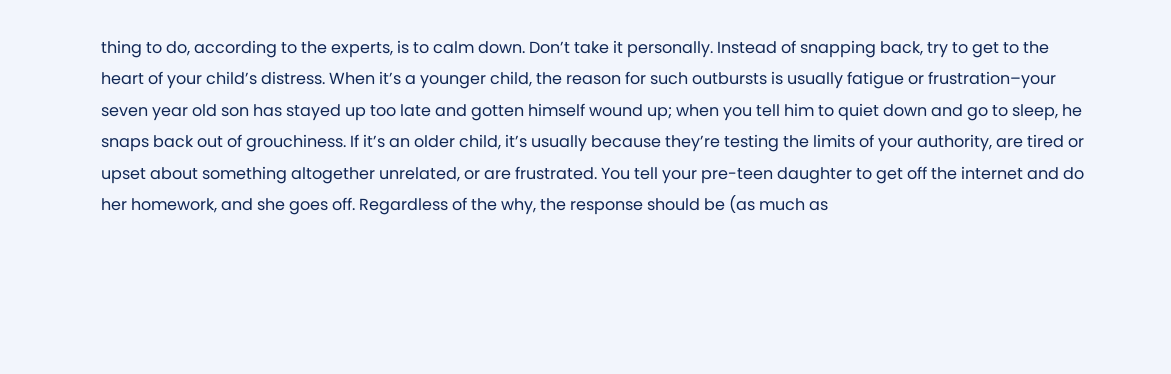thing to do, according to the experts, is to calm down. Don’t take it personally. Instead of snapping back, try to get to the heart of your child’s distress. When it’s a younger child, the reason for such outbursts is usually fatigue or frustration–your seven year old son has stayed up too late and gotten himself wound up; when you tell him to quiet down and go to sleep, he snaps back out of grouchiness. If it’s an older child, it’s usually because they’re testing the limits of your authority, are tired or upset about something altogether unrelated, or are frustrated. You tell your pre-teen daughter to get off the internet and do her homework, and she goes off. Regardless of the why, the response should be (as much as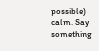possible) calm. Say something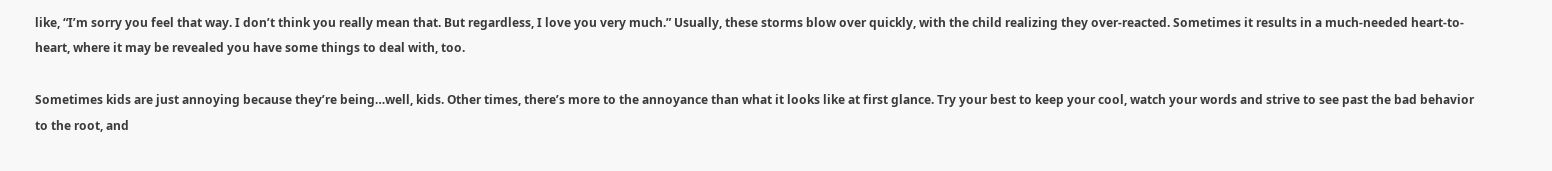like, “I’m sorry you feel that way. I don’t think you really mean that. But regardless, I love you very much.” Usually, these storms blow over quickly, with the child realizing they over-reacted. Sometimes it results in a much-needed heart-to-heart, where it may be revealed you have some things to deal with, too.

Sometimes kids are just annoying because they’re being…well, kids. Other times, there’s more to the annoyance than what it looks like at first glance. Try your best to keep your cool, watch your words and strive to see past the bad behavior to the root, and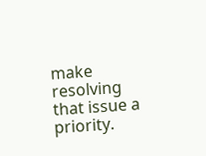make resolving that issue a priority.